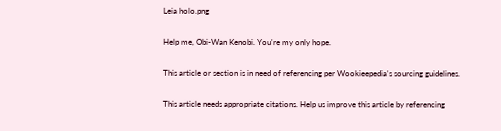Leia holo.png

Help me, Obi-Wan Kenobi. You're my only hope.

This article or section is in need of referencing per Wookieepedia's sourcing guidelines.

This article needs appropriate citations. Help us improve this article by referencing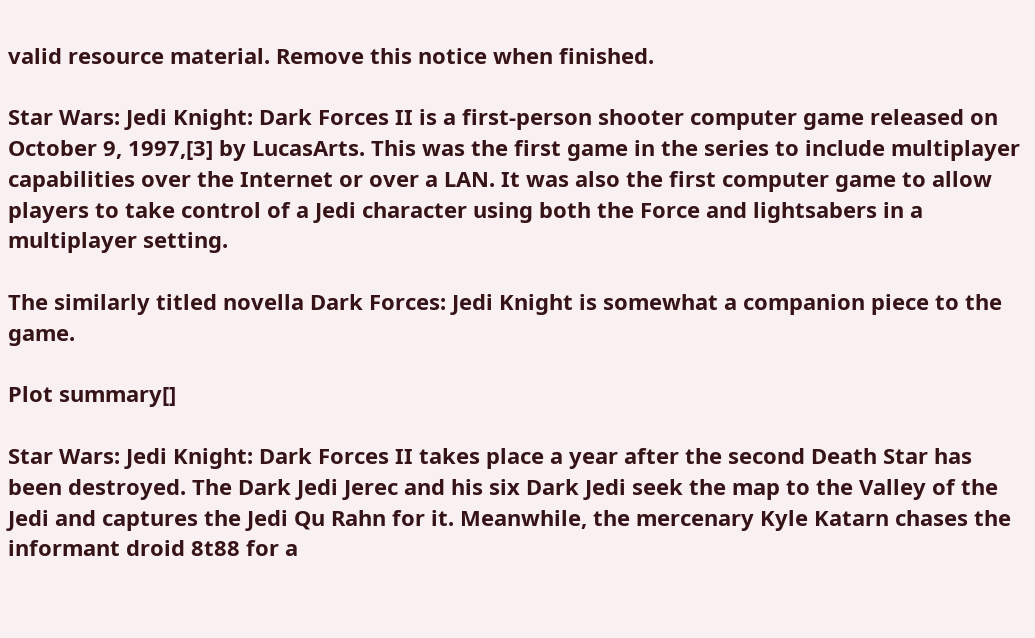valid resource material. Remove this notice when finished.

Star Wars: Jedi Knight: Dark Forces II is a first-person shooter computer game released on October 9, 1997,[3] by LucasArts. This was the first game in the series to include multiplayer capabilities over the Internet or over a LAN. It was also the first computer game to allow players to take control of a Jedi character using both the Force and lightsabers in a multiplayer setting.

The similarly titled novella Dark Forces: Jedi Knight is somewhat a companion piece to the game.

Plot summary[]

Star Wars: Jedi Knight: Dark Forces II takes place a year after the second Death Star has been destroyed. The Dark Jedi Jerec and his six Dark Jedi seek the map to the Valley of the Jedi and captures the Jedi Qu Rahn for it. Meanwhile, the mercenary Kyle Katarn chases the informant droid 8t88 for a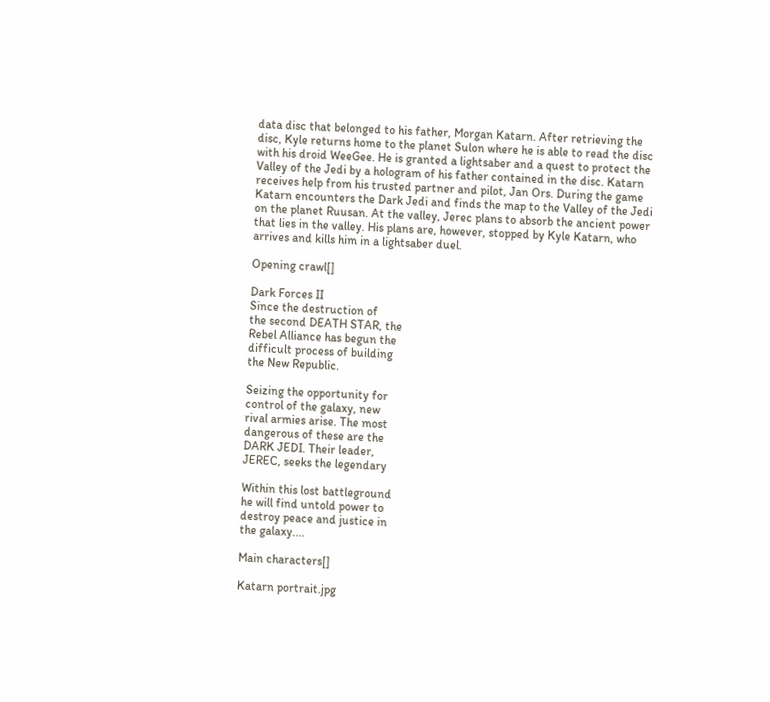data disc that belonged to his father, Morgan Katarn. After retrieving the disc, Kyle returns home to the planet Sulon where he is able to read the disc with his droid WeeGee. He is granted a lightsaber and a quest to protect the Valley of the Jedi by a hologram of his father contained in the disc. Katarn receives help from his trusted partner and pilot, Jan Ors. During the game Katarn encounters the Dark Jedi and finds the map to the Valley of the Jedi on the planet Ruusan. At the valley, Jerec plans to absorb the ancient power that lies in the valley. His plans are, however, stopped by Kyle Katarn, who arrives and kills him in a lightsaber duel.

Opening crawl[]

Dark Forces II
Since the destruction of
the second DEATH STAR, the
Rebel Alliance has begun the
difficult process of building
the New Republic.

Seizing the opportunity for
control of the galaxy, new
rival armies arise. The most
dangerous of these are the
DARK JEDI. Their leader,
JEREC, seeks the legendary

Within this lost battleground
he will find untold power to
destroy peace and justice in
the galaxy....

Main characters[]

Katarn portrait.jpg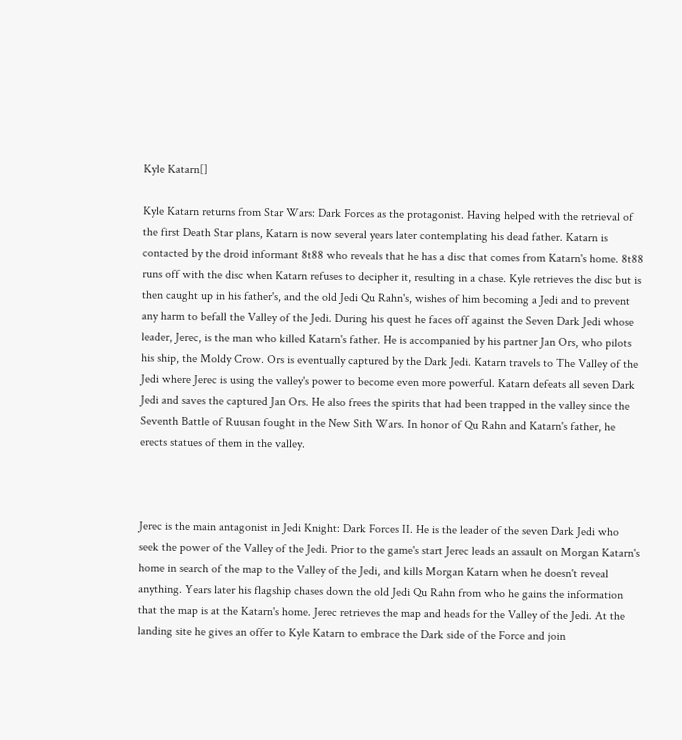Kyle Katarn[]

Kyle Katarn returns from Star Wars: Dark Forces as the protagonist. Having helped with the retrieval of the first Death Star plans, Katarn is now several years later contemplating his dead father. Katarn is contacted by the droid informant 8t88 who reveals that he has a disc that comes from Katarn's home. 8t88 runs off with the disc when Katarn refuses to decipher it, resulting in a chase. Kyle retrieves the disc but is then caught up in his father's, and the old Jedi Qu Rahn's, wishes of him becoming a Jedi and to prevent any harm to befall the Valley of the Jedi. During his quest he faces off against the Seven Dark Jedi whose leader, Jerec, is the man who killed Katarn's father. He is accompanied by his partner Jan Ors, who pilots his ship, the Moldy Crow. Ors is eventually captured by the Dark Jedi. Katarn travels to The Valley of the Jedi where Jerec is using the valley's power to become even more powerful. Katarn defeats all seven Dark Jedi and saves the captured Jan Ors. He also frees the spirits that had been trapped in the valley since the Seventh Battle of Ruusan fought in the New Sith Wars. In honor of Qu Rahn and Katarn's father, he erects statues of them in the valley.



Jerec is the main antagonist in Jedi Knight: Dark Forces II. He is the leader of the seven Dark Jedi who seek the power of the Valley of the Jedi. Prior to the game's start Jerec leads an assault on Morgan Katarn's home in search of the map to the Valley of the Jedi, and kills Morgan Katarn when he doesn't reveal anything. Years later his flagship chases down the old Jedi Qu Rahn from who he gains the information that the map is at the Katarn's home. Jerec retrieves the map and heads for the Valley of the Jedi. At the landing site he gives an offer to Kyle Katarn to embrace the Dark side of the Force and join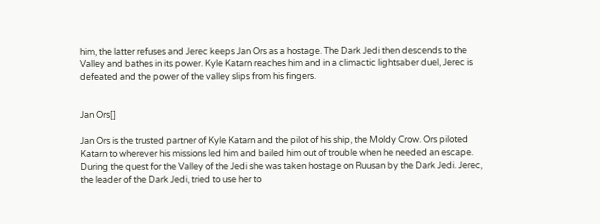him, the latter refuses and Jerec keeps Jan Ors as a hostage. The Dark Jedi then descends to the Valley and bathes in its power. Kyle Katarn reaches him and in a climactic lightsaber duel, Jerec is defeated and the power of the valley slips from his fingers.


Jan Ors[]

Jan Ors is the trusted partner of Kyle Katarn and the pilot of his ship, the Moldy Crow. Ors piloted Katarn to wherever his missions led him and bailed him out of trouble when he needed an escape. During the quest for the Valley of the Jedi she was taken hostage on Ruusan by the Dark Jedi. Jerec, the leader of the Dark Jedi, tried to use her to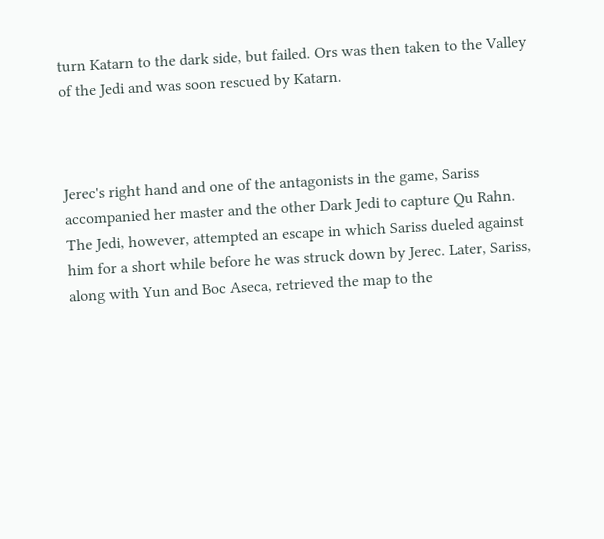turn Katarn to the dark side, but failed. Ors was then taken to the Valley of the Jedi and was soon rescued by Katarn.



Jerec's right hand and one of the antagonists in the game, Sariss accompanied her master and the other Dark Jedi to capture Qu Rahn. The Jedi, however, attempted an escape in which Sariss dueled against him for a short while before he was struck down by Jerec. Later, Sariss, along with Yun and Boc Aseca, retrieved the map to the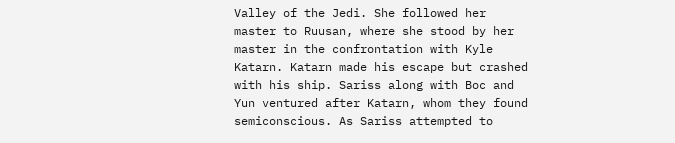Valley of the Jedi. She followed her master to Ruusan, where she stood by her master in the confrontation with Kyle Katarn. Katarn made his escape but crashed with his ship. Sariss along with Boc and Yun ventured after Katarn, whom they found semiconscious. As Sariss attempted to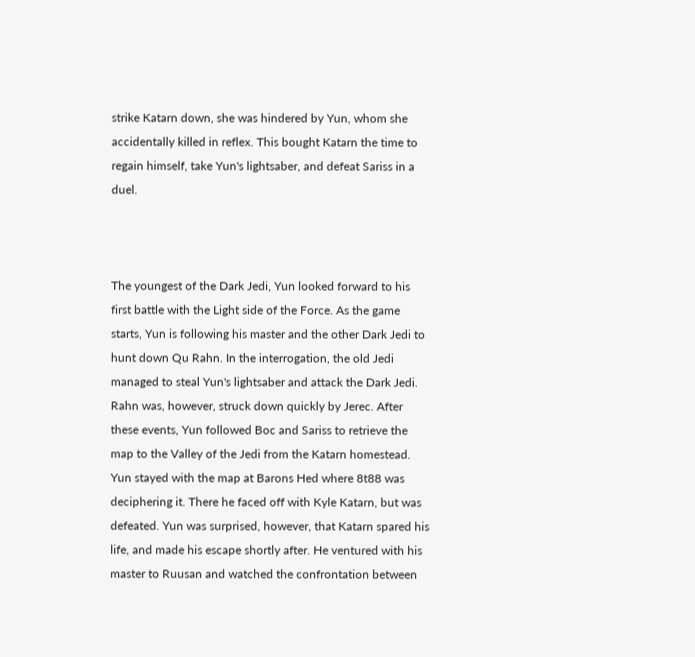strike Katarn down, she was hindered by Yun, whom she accidentally killed in reflex. This bought Katarn the time to regain himself, take Yun's lightsaber, and defeat Sariss in a duel.



The youngest of the Dark Jedi, Yun looked forward to his first battle with the Light side of the Force. As the game starts, Yun is following his master and the other Dark Jedi to hunt down Qu Rahn. In the interrogation, the old Jedi managed to steal Yun's lightsaber and attack the Dark Jedi. Rahn was, however, struck down quickly by Jerec. After these events, Yun followed Boc and Sariss to retrieve the map to the Valley of the Jedi from the Katarn homestead. Yun stayed with the map at Barons Hed where 8t88 was deciphering it. There he faced off with Kyle Katarn, but was defeated. Yun was surprised, however, that Katarn spared his life, and made his escape shortly after. He ventured with his master to Ruusan and watched the confrontation between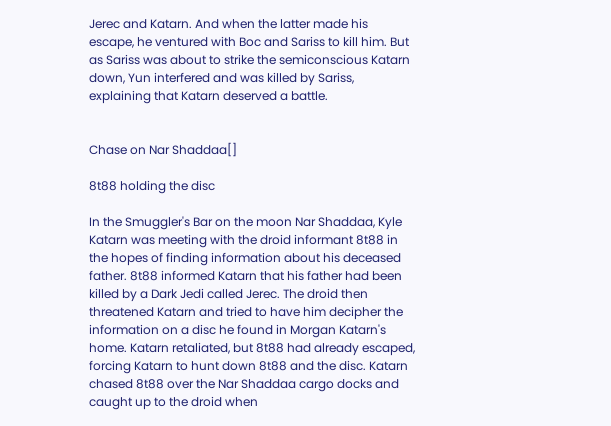Jerec and Katarn. And when the latter made his escape, he ventured with Boc and Sariss to kill him. But as Sariss was about to strike the semiconscious Katarn down, Yun interfered and was killed by Sariss, explaining that Katarn deserved a battle.


Chase on Nar Shaddaa[]

8t88 holding the disc

In the Smuggler's Bar on the moon Nar Shaddaa, Kyle Katarn was meeting with the droid informant 8t88 in the hopes of finding information about his deceased father. 8t88 informed Katarn that his father had been killed by a Dark Jedi called Jerec. The droid then threatened Katarn and tried to have him decipher the information on a disc he found in Morgan Katarn's home. Katarn retaliated, but 8t88 had already escaped, forcing Katarn to hunt down 8t88 and the disc. Katarn chased 8t88 over the Nar Shaddaa cargo docks and caught up to the droid when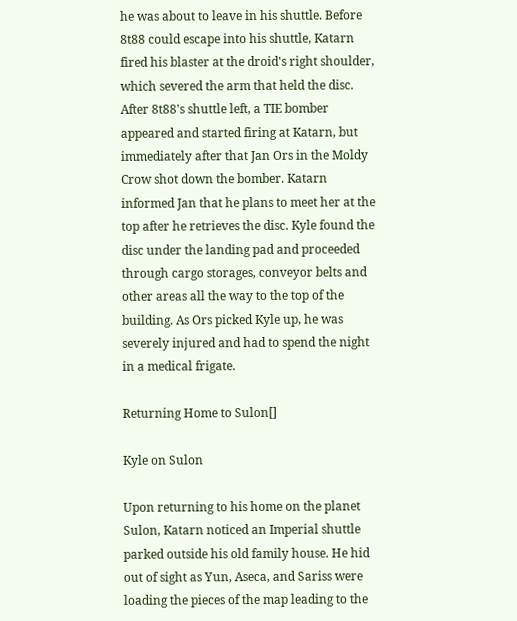he was about to leave in his shuttle. Before 8t88 could escape into his shuttle, Katarn fired his blaster at the droid's right shoulder, which severed the arm that held the disc. After 8t88's shuttle left, a TIE bomber appeared and started firing at Katarn, but immediately after that Jan Ors in the Moldy Crow shot down the bomber. Katarn informed Jan that he plans to meet her at the top after he retrieves the disc. Kyle found the disc under the landing pad and proceeded through cargo storages, conveyor belts and other areas all the way to the top of the building. As Ors picked Kyle up, he was severely injured and had to spend the night in a medical frigate.

Returning Home to Sulon[]

Kyle on Sulon

Upon returning to his home on the planet Sulon, Katarn noticed an Imperial shuttle parked outside his old family house. He hid out of sight as Yun, Aseca, and Sariss were loading the pieces of the map leading to the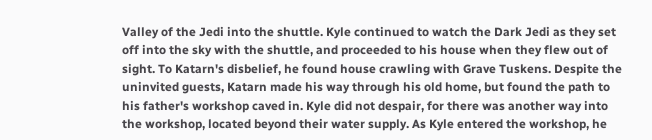Valley of the Jedi into the shuttle. Kyle continued to watch the Dark Jedi as they set off into the sky with the shuttle, and proceeded to his house when they flew out of sight. To Katarn's disbelief, he found house crawling with Grave Tuskens. Despite the uninvited guests, Katarn made his way through his old home, but found the path to his father's workshop caved in. Kyle did not despair, for there was another way into the workshop, located beyond their water supply. As Kyle entered the workshop, he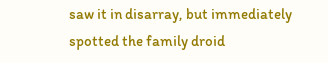saw it in disarray, but immediately spotted the family droid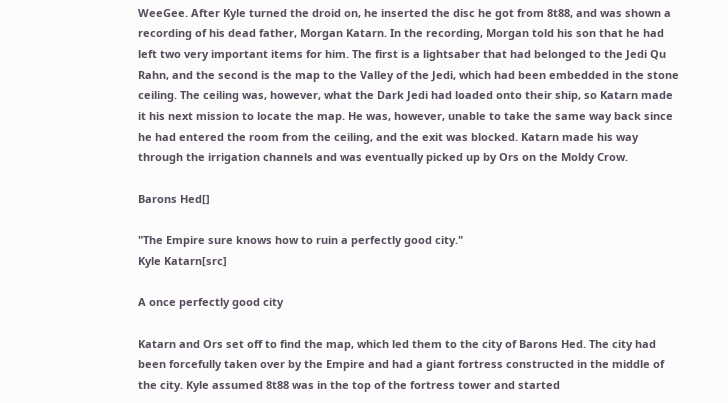WeeGee. After Kyle turned the droid on, he inserted the disc he got from 8t88, and was shown a recording of his dead father, Morgan Katarn. In the recording, Morgan told his son that he had left two very important items for him. The first is a lightsaber that had belonged to the Jedi Qu Rahn, and the second is the map to the Valley of the Jedi, which had been embedded in the stone ceiling. The ceiling was, however, what the Dark Jedi had loaded onto their ship, so Katarn made it his next mission to locate the map. He was, however, unable to take the same way back since he had entered the room from the ceiling, and the exit was blocked. Katarn made his way through the irrigation channels and was eventually picked up by Ors on the Moldy Crow.

Barons Hed[]

"The Empire sure knows how to ruin a perfectly good city."
Kyle Katarn[src]

A once perfectly good city

Katarn and Ors set off to find the map, which led them to the city of Barons Hed. The city had been forcefully taken over by the Empire and had a giant fortress constructed in the middle of the city. Kyle assumed 8t88 was in the top of the fortress tower and started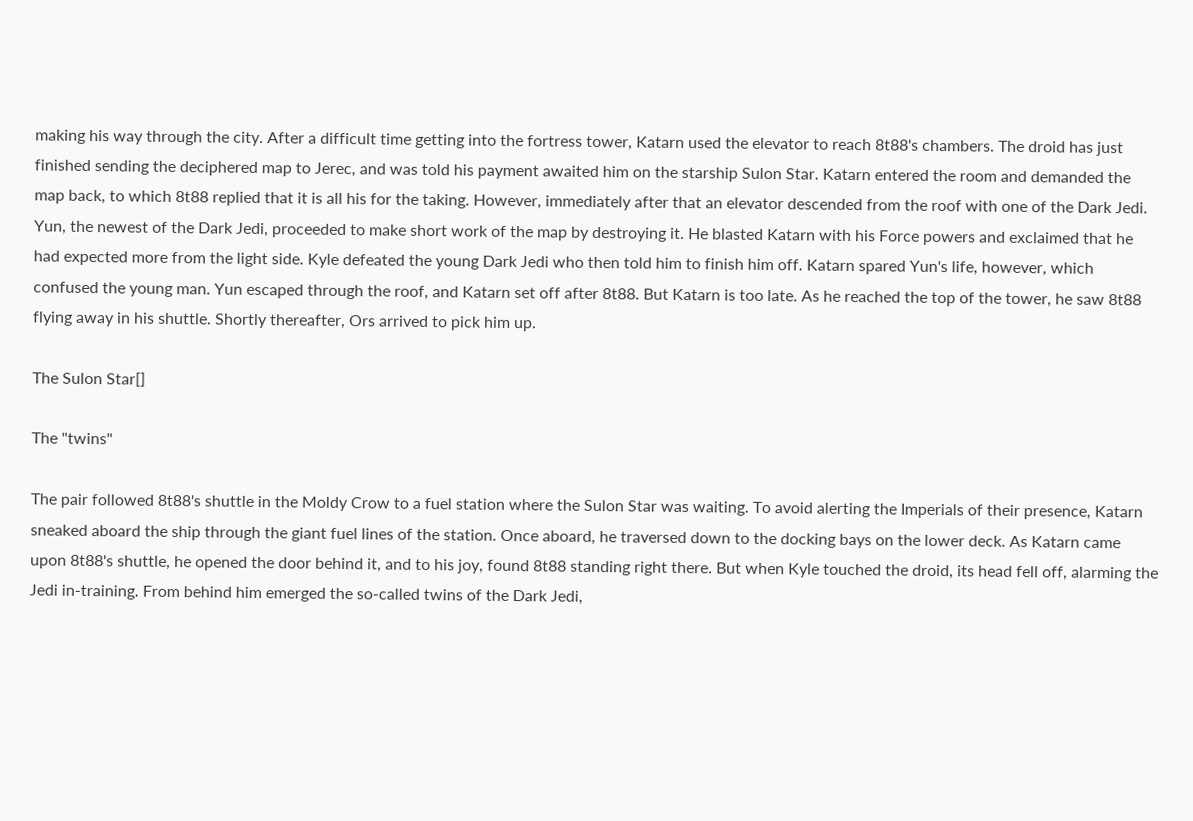making his way through the city. After a difficult time getting into the fortress tower, Katarn used the elevator to reach 8t88's chambers. The droid has just finished sending the deciphered map to Jerec, and was told his payment awaited him on the starship Sulon Star. Katarn entered the room and demanded the map back, to which 8t88 replied that it is all his for the taking. However, immediately after that an elevator descended from the roof with one of the Dark Jedi. Yun, the newest of the Dark Jedi, proceeded to make short work of the map by destroying it. He blasted Katarn with his Force powers and exclaimed that he had expected more from the light side. Kyle defeated the young Dark Jedi who then told him to finish him off. Katarn spared Yun's life, however, which confused the young man. Yun escaped through the roof, and Katarn set off after 8t88. But Katarn is too late. As he reached the top of the tower, he saw 8t88 flying away in his shuttle. Shortly thereafter, Ors arrived to pick him up.

The Sulon Star[]

The "twins"

The pair followed 8t88's shuttle in the Moldy Crow to a fuel station where the Sulon Star was waiting. To avoid alerting the Imperials of their presence, Katarn sneaked aboard the ship through the giant fuel lines of the station. Once aboard, he traversed down to the docking bays on the lower deck. As Katarn came upon 8t88's shuttle, he opened the door behind it, and to his joy, found 8t88 standing right there. But when Kyle touched the droid, its head fell off, alarming the Jedi in-training. From behind him emerged the so-called twins of the Dark Jedi,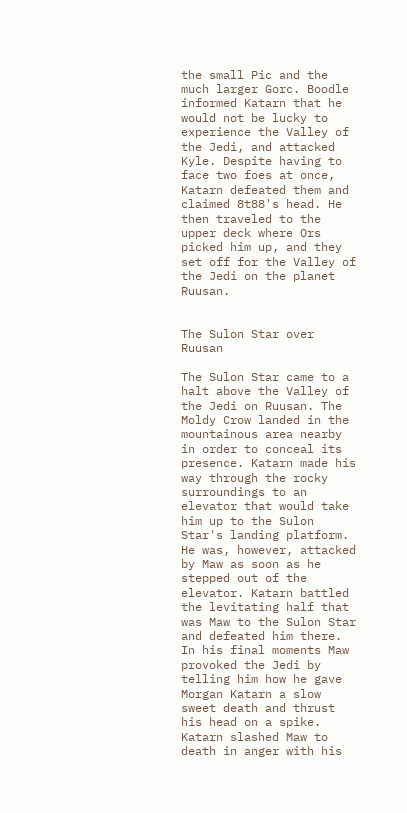the small Pic and the much larger Gorc. Boodle informed Katarn that he would not be lucky to experience the Valley of the Jedi, and attacked Kyle. Despite having to face two foes at once, Katarn defeated them and claimed 8t88's head. He then traveled to the upper deck where Ors picked him up, and they set off for the Valley of the Jedi on the planet Ruusan.


The Sulon Star over Ruusan

The Sulon Star came to a halt above the Valley of the Jedi on Ruusan. The Moldy Crow landed in the mountainous area nearby in order to conceal its presence. Katarn made his way through the rocky surroundings to an elevator that would take him up to the Sulon Star's landing platform. He was, however, attacked by Maw as soon as he stepped out of the elevator. Katarn battled the levitating half that was Maw to the Sulon Star and defeated him there. In his final moments Maw provoked the Jedi by telling him how he gave Morgan Katarn a slow sweet death and thrust his head on a spike. Katarn slashed Maw to death in anger with his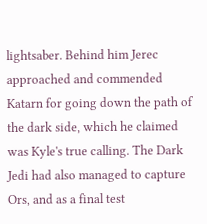lightsaber. Behind him Jerec approached and commended Katarn for going down the path of the dark side, which he claimed was Kyle's true calling. The Dark Jedi had also managed to capture Ors, and as a final test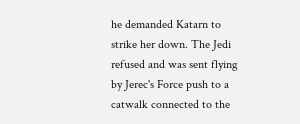he demanded Katarn to strike her down. The Jedi refused and was sent flying by Jerec's Force push to a catwalk connected to the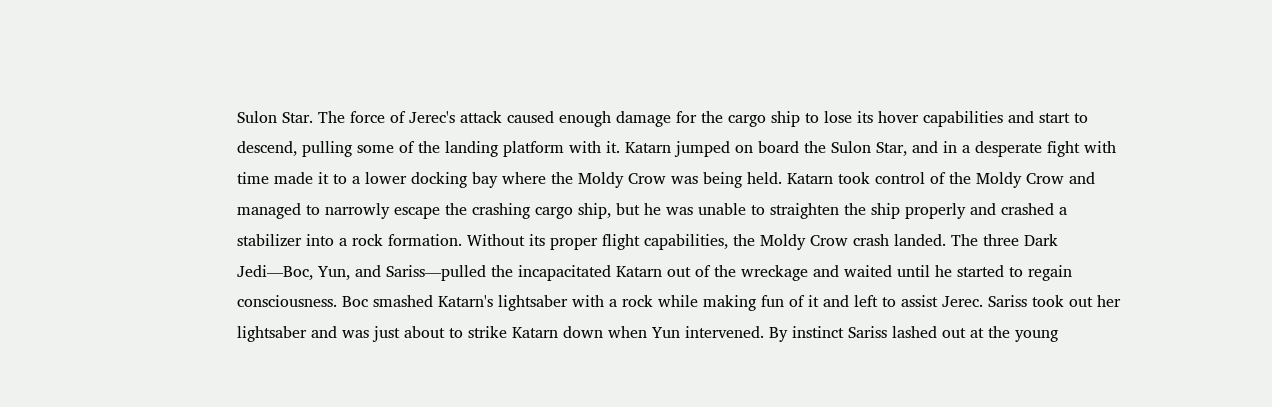Sulon Star. The force of Jerec's attack caused enough damage for the cargo ship to lose its hover capabilities and start to descend, pulling some of the landing platform with it. Katarn jumped on board the Sulon Star, and in a desperate fight with time made it to a lower docking bay where the Moldy Crow was being held. Katarn took control of the Moldy Crow and managed to narrowly escape the crashing cargo ship, but he was unable to straighten the ship properly and crashed a stabilizer into a rock formation. Without its proper flight capabilities, the Moldy Crow crash landed. The three Dark Jedi—Boc, Yun, and Sariss—pulled the incapacitated Katarn out of the wreckage and waited until he started to regain consciousness. Boc smashed Katarn's lightsaber with a rock while making fun of it and left to assist Jerec. Sariss took out her lightsaber and was just about to strike Katarn down when Yun intervened. By instinct Sariss lashed out at the young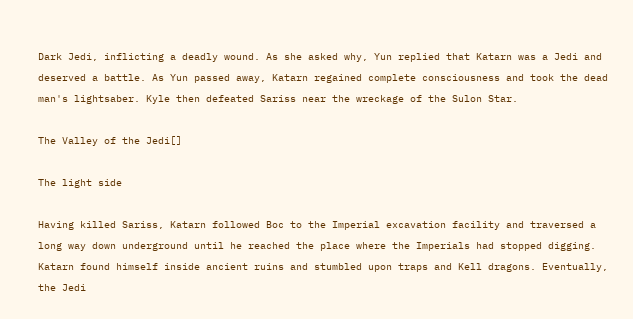Dark Jedi, inflicting a deadly wound. As she asked why, Yun replied that Katarn was a Jedi and deserved a battle. As Yun passed away, Katarn regained complete consciousness and took the dead man's lightsaber. Kyle then defeated Sariss near the wreckage of the Sulon Star.

The Valley of the Jedi[]

The light side

Having killed Sariss, Katarn followed Boc to the Imperial excavation facility and traversed a long way down underground until he reached the place where the Imperials had stopped digging. Katarn found himself inside ancient ruins and stumbled upon traps and Kell dragons. Eventually, the Jedi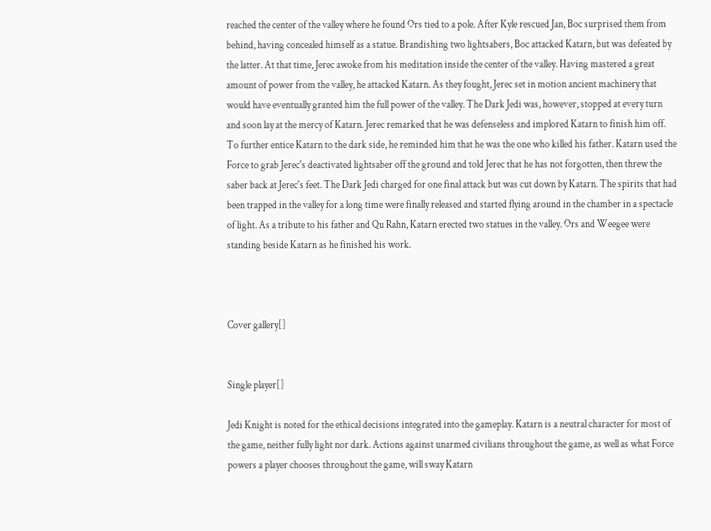reached the center of the valley where he found Ors tied to a pole. After Kyle rescued Jan, Boc surprised them from behind, having concealed himself as a statue. Brandishing two lightsabers, Boc attacked Katarn, but was defeated by the latter. At that time, Jerec awoke from his meditation inside the center of the valley. Having mastered a great amount of power from the valley, he attacked Katarn. As they fought, Jerec set in motion ancient machinery that would have eventually granted him the full power of the valley. The Dark Jedi was, however, stopped at every turn and soon lay at the mercy of Katarn. Jerec remarked that he was defenseless and implored Katarn to finish him off. To further entice Katarn to the dark side, he reminded him that he was the one who killed his father. Katarn used the Force to grab Jerec's deactivated lightsaber off the ground and told Jerec that he has not forgotten, then threw the saber back at Jerec's feet. The Dark Jedi charged for one final attack but was cut down by Katarn. The spirits that had been trapped in the valley for a long time were finally released and started flying around in the chamber in a spectacle of light. As a tribute to his father and Qu Rahn, Katarn erected two statues in the valley. Ors and Weegee were standing beside Katarn as he finished his work.



Cover gallery[]


Single player[]

Jedi Knight is noted for the ethical decisions integrated into the gameplay. Katarn is a neutral character for most of the game, neither fully light nor dark. Actions against unarmed civilians throughout the game, as well as what Force powers a player chooses throughout the game, will sway Katarn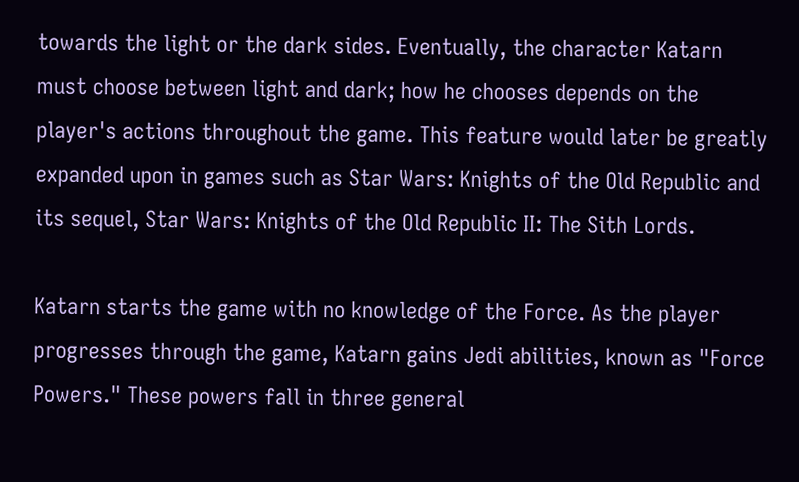towards the light or the dark sides. Eventually, the character Katarn must choose between light and dark; how he chooses depends on the player's actions throughout the game. This feature would later be greatly expanded upon in games such as Star Wars: Knights of the Old Republic and its sequel, Star Wars: Knights of the Old Republic II: The Sith Lords.

Katarn starts the game with no knowledge of the Force. As the player progresses through the game, Katarn gains Jedi abilities, known as "Force Powers." These powers fall in three general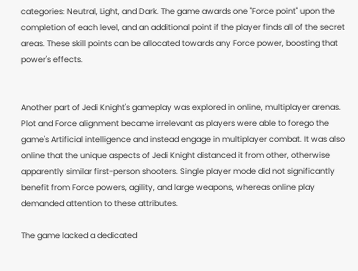categories: Neutral, Light, and Dark. The game awards one "Force point" upon the completion of each level, and an additional point if the player finds all of the secret areas. These skill points can be allocated towards any Force power, boosting that power's effects.


Another part of Jedi Knight's gameplay was explored in online, multiplayer arenas. Plot and Force alignment became irrelevant as players were able to forego the game's Artificial intelligence and instead engage in multiplayer combat. It was also online that the unique aspects of Jedi Knight distanced it from other, otherwise apparently similar first-person shooters. Single player mode did not significantly benefit from Force powers, agility, and large weapons, whereas online play demanded attention to these attributes.

The game lacked a dedicated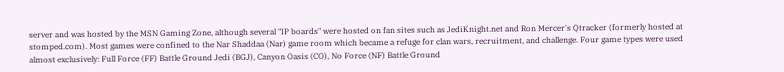server and was hosted by the MSN Gaming Zone, although several "IP boards" were hosted on fan sites such as JediKnight.net and Ron Mercer's Qtracker (formerly hosted at stomped.com). Most games were confined to the Nar Shaddaa (Nar) game room which became a refuge for clan wars, recruitment, and challenge. Four game types were used almost exclusively: Full Force (FF) Battle Ground Jedi (BGJ), Canyon Oasis (CO), No Force (NF) Battle Ground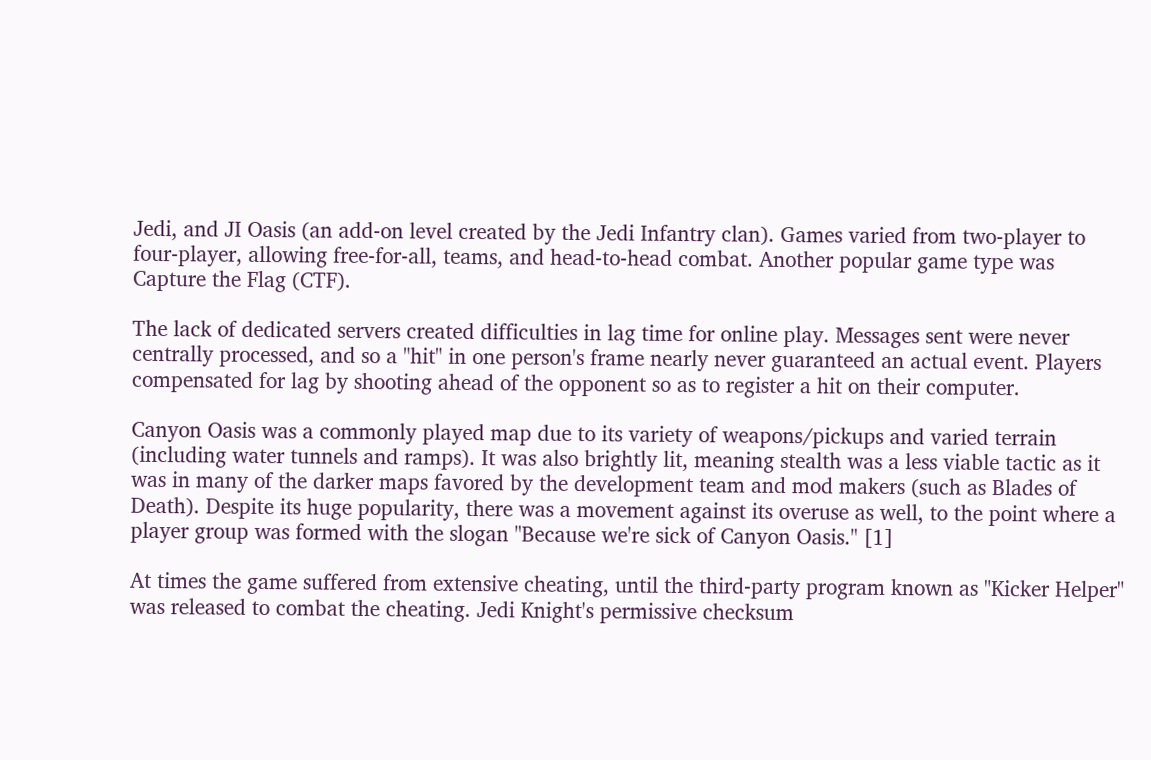Jedi, and JI Oasis (an add-on level created by the Jedi Infantry clan). Games varied from two-player to four-player, allowing free-for-all, teams, and head-to-head combat. Another popular game type was Capture the Flag (CTF).

The lack of dedicated servers created difficulties in lag time for online play. Messages sent were never centrally processed, and so a "hit" in one person's frame nearly never guaranteed an actual event. Players compensated for lag by shooting ahead of the opponent so as to register a hit on their computer.

Canyon Oasis was a commonly played map due to its variety of weapons/pickups and varied terrain (including water tunnels and ramps). It was also brightly lit, meaning stealth was a less viable tactic as it was in many of the darker maps favored by the development team and mod makers (such as Blades of Death). Despite its huge popularity, there was a movement against its overuse as well, to the point where a player group was formed with the slogan "Because we're sick of Canyon Oasis." [1]

At times the game suffered from extensive cheating, until the third-party program known as "Kicker Helper" was released to combat the cheating. Jedi Knight's permissive checksum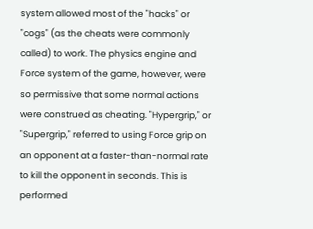system allowed most of the "hacks" or "cogs" (as the cheats were commonly called) to work. The physics engine and Force system of the game, however, were so permissive that some normal actions were construed as cheating. "Hypergrip," or "Supergrip," referred to using Force grip on an opponent at a faster-than-normal rate to kill the opponent in seconds. This is performed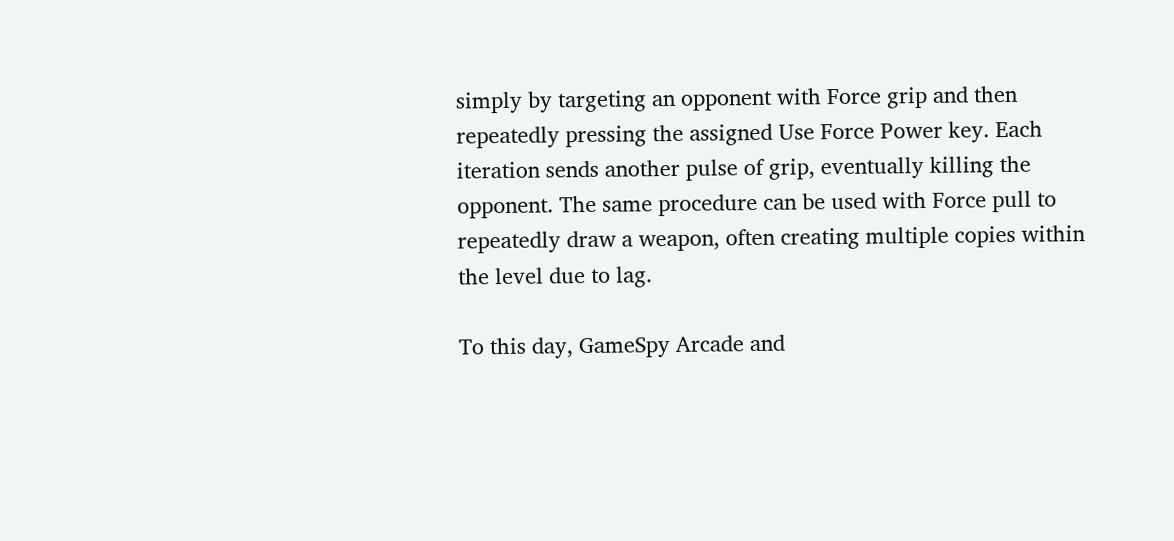simply by targeting an opponent with Force grip and then repeatedly pressing the assigned Use Force Power key. Each iteration sends another pulse of grip, eventually killing the opponent. The same procedure can be used with Force pull to repeatedly draw a weapon, often creating multiple copies within the level due to lag.

To this day, GameSpy Arcade and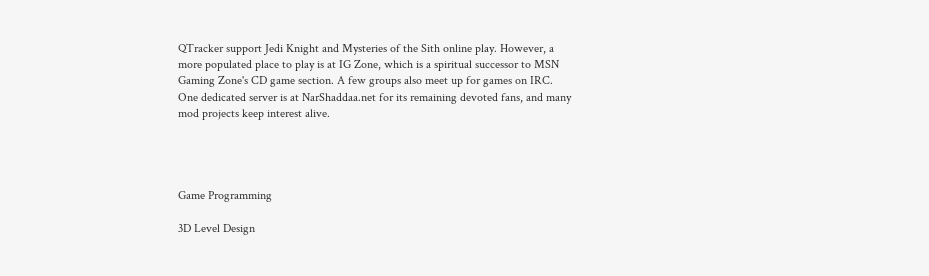QTracker support Jedi Knight and Mysteries of the Sith online play. However, a more populated place to play is at IG Zone, which is a spiritual successor to MSN Gaming Zone's CD game section. A few groups also meet up for games on IRC. One dedicated server is at NarShaddaa.net for its remaining devoted fans, and many mod projects keep interest alive.




Game Programming

3D Level Design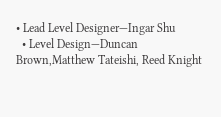• Lead Level Designer—Ingar Shu
  • Level Design—Duncan Brown,Matthew Tateishi, Reed Knight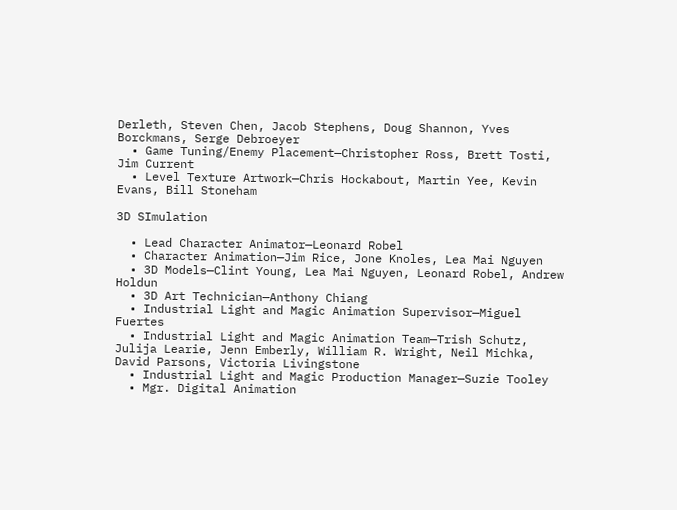Derleth, Steven Chen, Jacob Stephens, Doug Shannon, Yves Borckmans, Serge Debroeyer
  • Game Tuning/Enemy Placement—Christopher Ross, Brett Tosti, Jim Current
  • Level Texture Artwork—Chris Hockabout, Martin Yee, Kevin Evans, Bill Stoneham

3D SImulation

  • Lead Character Animator—Leonard Robel
  • Character Animation—Jim Rice, Jone Knoles, Lea Mai Nguyen
  • 3D Models—Clint Young, Lea Mai Nguyen, Leonard Robel, Andrew Holdun
  • 3D Art Technician—Anthony Chiang
  • Industrial Light and Magic Animation Supervisor—Miguel Fuertes
  • Industrial Light and Magic Animation Team—Trish Schutz, Julija Learie, Jenn Emberly, William R. Wright, Neil Michka, David Parsons, Victoria Livingstone
  • Industrial Light and Magic Production Manager—Suzie Tooley
  • Mgr. Digital Animation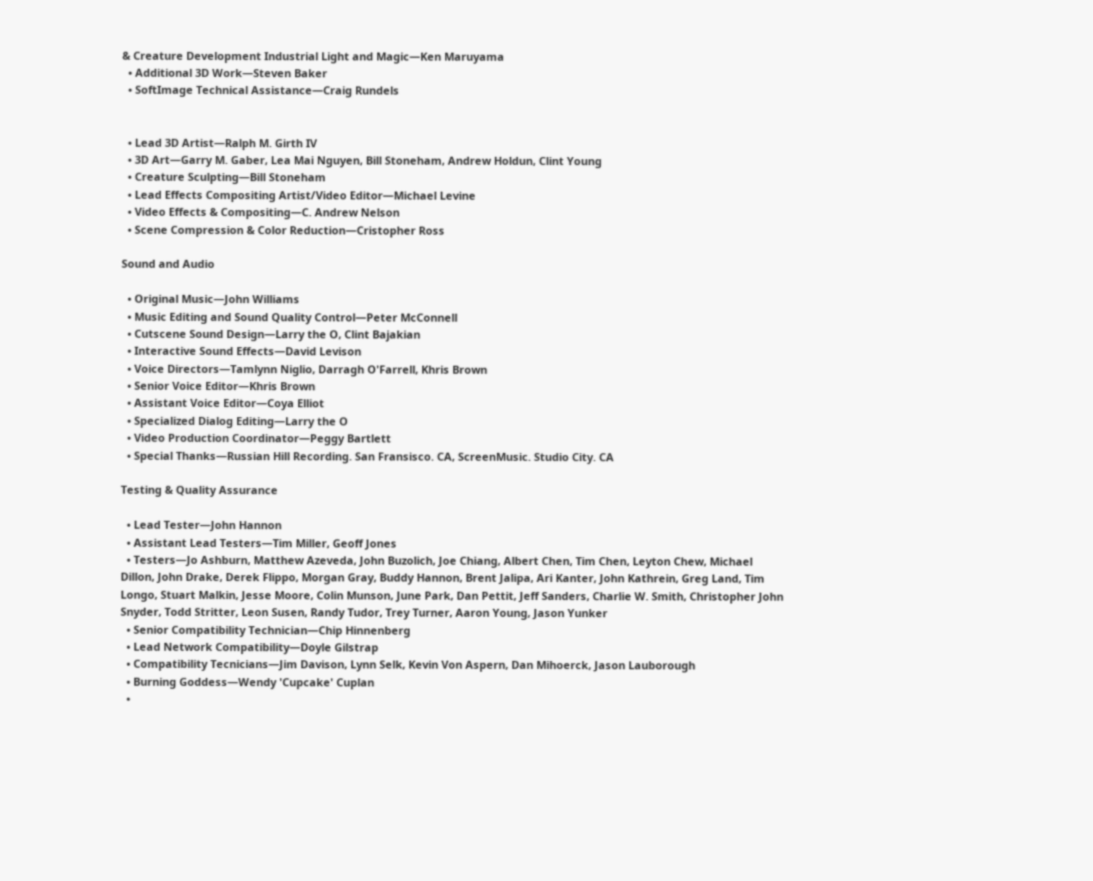& Creature Development Industrial Light and Magic—Ken Maruyama
  • Additional 3D Work—Steven Baker
  • SoftImage Technical Assistance—Craig Rundels


  • Lead 3D Artist—Ralph M. Girth IV
  • 3D Art—Garry M. Gaber, Lea Mai Nguyen, Bill Stoneham, Andrew Holdun, Clint Young
  • Creature Sculpting—Bill Stoneham
  • Lead Effects Compositing Artist/Video Editor—Michael Levine
  • Video Effects & Compositing—C. Andrew Nelson
  • Scene Compression & Color Reduction—Cristopher Ross

Sound and Audio

  • Original Music—John Williams
  • Music Editing and Sound Quality Control—Peter McConnell
  • Cutscene Sound Design—Larry the O, Clint Bajakian
  • Interactive Sound Effects—David Levison
  • Voice Directors—Tamlynn Niglio, Darragh O'Farrell, Khris Brown
  • Senior Voice Editor—Khris Brown
  • Assistant Voice Editor—Coya Elliot
  • Specialized Dialog Editing—Larry the O
  • Video Production Coordinator—Peggy Bartlett
  • Special Thanks—Russian Hill Recording. San Fransisco. CA, ScreenMusic. Studio City. CA

Testing & Quality Assurance

  • Lead Tester—John Hannon
  • Assistant Lead Testers—Tim Miller, Geoff Jones
  • Testers—Jo Ashburn, Matthew Azeveda, John Buzolich, Joe Chiang, Albert Chen, Tim Chen, Leyton Chew, Michael Dillon, John Drake, Derek Flippo, Morgan Gray, Buddy Hannon, Brent Jalipa, Ari Kanter, John Kathrein, Greg Land, Tim Longo, Stuart Malkin, Jesse Moore, Colin Munson, June Park, Dan Pettit, Jeff Sanders, Charlie W. Smith, Christopher John Snyder, Todd Stritter, Leon Susen, Randy Tudor, Trey Turner, Aaron Young, Jason Yunker
  • Senior Compatibility Technician—Chip Hinnenberg
  • Lead Network Compatibility—Doyle Gilstrap
  • Compatibility Tecnicians—Jim Davison, Lynn Selk, Kevin Von Aspern, Dan Mihoerck, Jason Lauborough
  • Burning Goddess—Wendy 'Cupcake' Cuplan
  •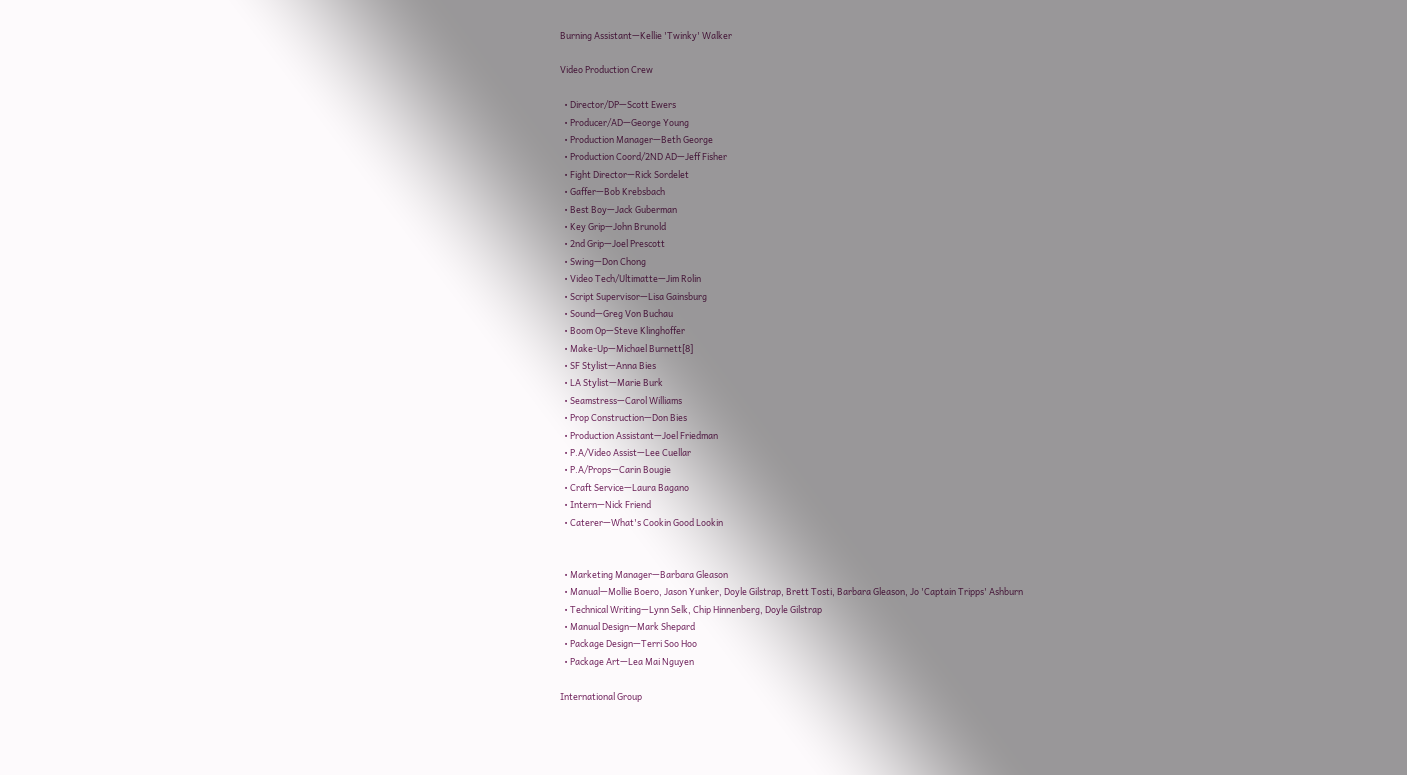Burning Assistant—Kellie 'Twinky' Walker

Video Production Crew

  • Director/DP—Scott Ewers
  • Producer/AD—George Young
  • Production Manager—Beth George
  • Production Coord/2ND AD—Jeff Fisher
  • Fight Director—Rick Sordelet
  • Gaffer—Bob Krebsbach
  • Best Boy—Jack Guberman
  • Key Grip—John Brunold
  • 2nd Grip—Joel Prescott
  • Swing—Don Chong
  • Video Tech/Ultimatte—Jim Rolin
  • Script Supervisor—Lisa Gainsburg
  • Sound—Greg Von Buchau
  • Boom Op—Steve Klinghoffer
  • Make-Up—Michael Burnett[8]
  • SF Stylist—Anna Bies
  • LA Stylist—Marie Burk
  • Seamstress—Carol Williams
  • Prop Construction—Don Bies
  • Production Assistant—Joel Friedman
  • P.A/Video Assist—Lee Cuellar
  • P.A/Props—Carin Bougie
  • Craft Service—Laura Bagano
  • Intern—Nick Friend
  • Caterer—What's Cookin Good Lookin


  • Marketing Manager—Barbara Gleason
  • Manual—Mollie Boero, Jason Yunker, Doyle Gilstrap, Brett Tosti, Barbara Gleason, Jo 'Captain Tripps' Ashburn
  • Technical Writing—Lynn Selk, Chip Hinnenberg, Doyle Gilstrap
  • Manual Design—Mark Shepard
  • Package Design—Terri Soo Hoo
  • Package Art—Lea Mai Nguyen

International Group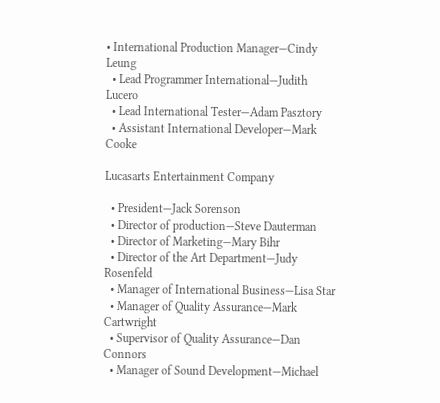• International Production Manager—Cindy Leung
  • Lead Programmer International—Judith Lucero
  • Lead International Tester—Adam Pasztory
  • Assistant International Developer—Mark Cooke

Lucasarts Entertainment Company

  • President—Jack Sorenson
  • Director of production—Steve Dauterman
  • Director of Marketing—Mary Bihr
  • Director of the Art Department—Judy Rosenfeld
  • Manager of International Business—Lisa Star
  • Manager of Quality Assurance—Mark Cartwright
  • Supervisor of Quality Assurance—Dan Connors
  • Manager of Sound Development—Michael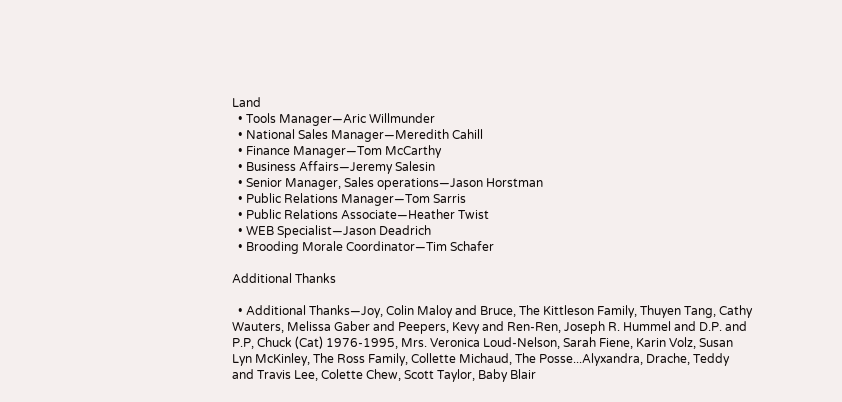Land
  • Tools Manager—Aric Willmunder
  • National Sales Manager—Meredith Cahill
  • Finance Manager—Tom McCarthy
  • Business Affairs—Jeremy Salesin
  • Senior Manager, Sales operations—Jason Horstman
  • Public Relations Manager—Tom Sarris
  • Public Relations Associate—Heather Twist
  • WEB Specialist—Jason Deadrich
  • Brooding Morale Coordinator—Tim Schafer

Additional Thanks

  • Additional Thanks—Joy, Colin Maloy and Bruce, The Kittleson Family, Thuyen Tang, Cathy Wauters, Melissa Gaber and Peepers, Kevy and Ren-Ren, Joseph R. Hummel and D.P. and P.P, Chuck (Cat) 1976-1995, Mrs. Veronica Loud-Nelson, Sarah Fiene, Karin Volz, Susan Lyn McKinley, The Ross Family, Collette Michaud, The Posse...Alyxandra, Drache, Teddy and Travis Lee, Colette Chew, Scott Taylor, Baby Blair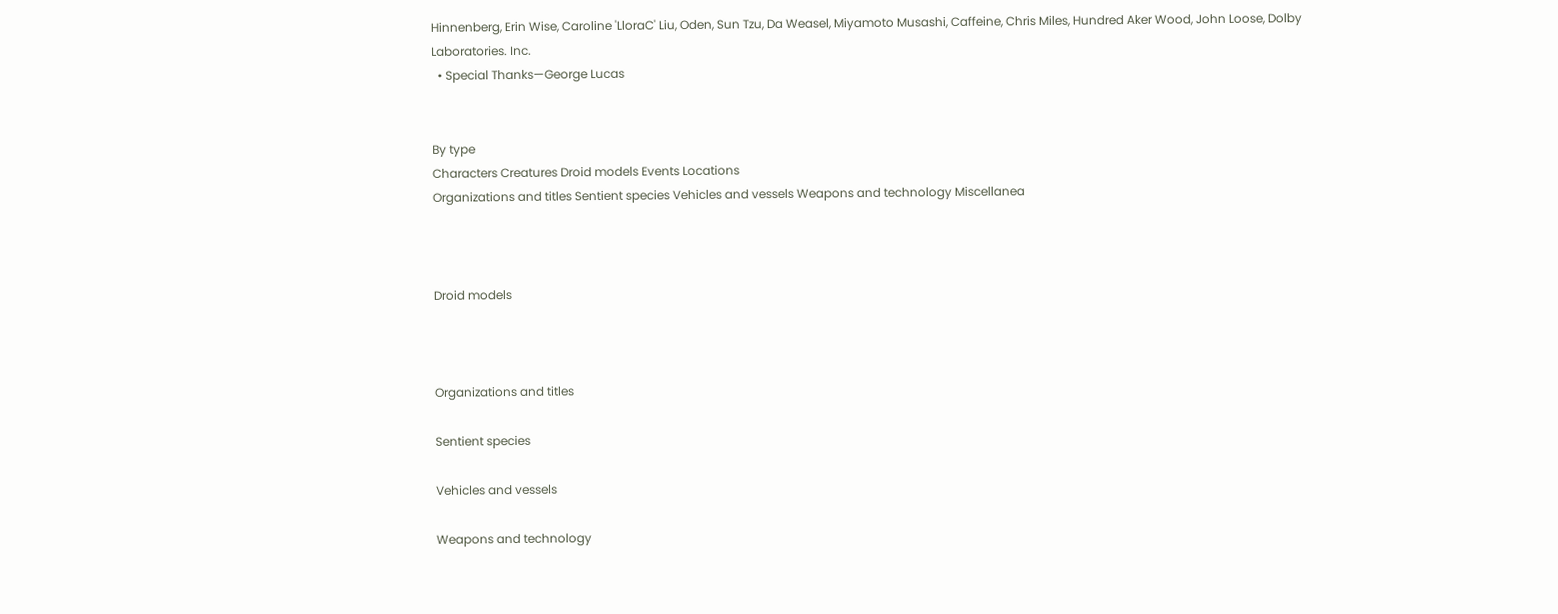Hinnenberg, Erin Wise, Caroline 'LloraC' Liu, Oden, Sun Tzu, Da Weasel, Miyamoto Musashi, Caffeine, Chris Miles, Hundred Aker Wood, John Loose, Dolby Laboratories. Inc.
  • Special Thanks—George Lucas


By type
Characters Creatures Droid models Events Locations
Organizations and titles Sentient species Vehicles and vessels Weapons and technology Miscellanea



Droid models



Organizations and titles

Sentient species

Vehicles and vessels

Weapons and technology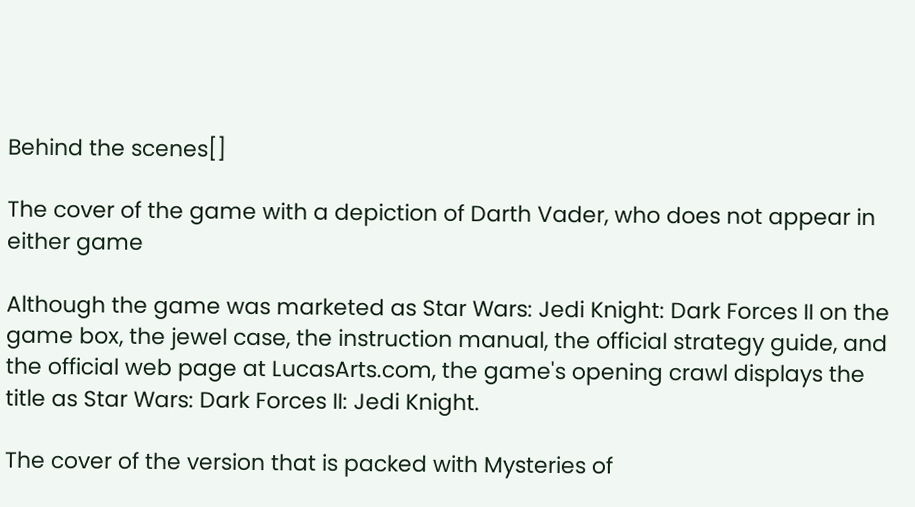Behind the scenes[]

The cover of the game with a depiction of Darth Vader, who does not appear in either game

Although the game was marketed as Star Wars: Jedi Knight: Dark Forces II on the game box, the jewel case, the instruction manual, the official strategy guide, and the official web page at LucasArts.com, the game's opening crawl displays the title as Star Wars: Dark Forces II: Jedi Knight.

The cover of the version that is packed with Mysteries of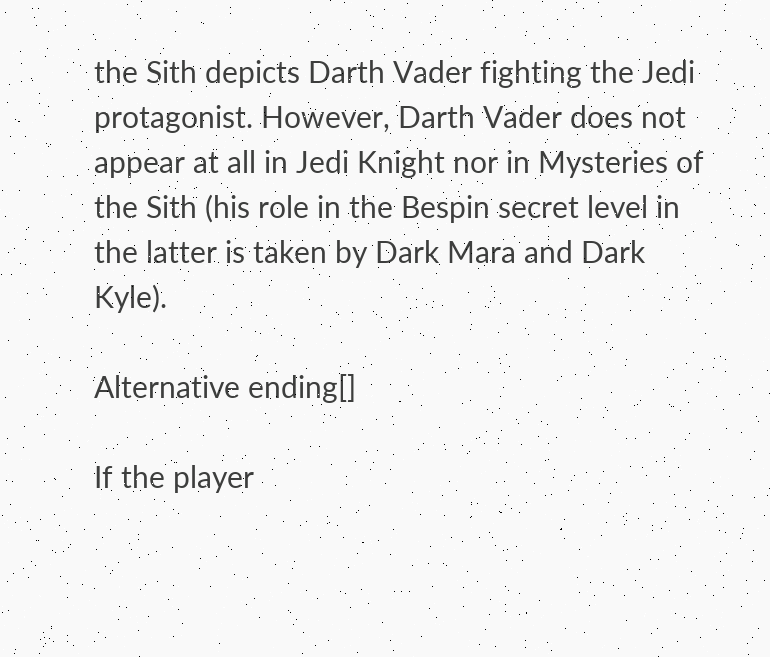the Sith depicts Darth Vader fighting the Jedi protagonist. However, Darth Vader does not appear at all in Jedi Knight nor in Mysteries of the Sith (his role in the Bespin secret level in the latter is taken by Dark Mara and Dark Kyle).

Alternative ending[]

If the player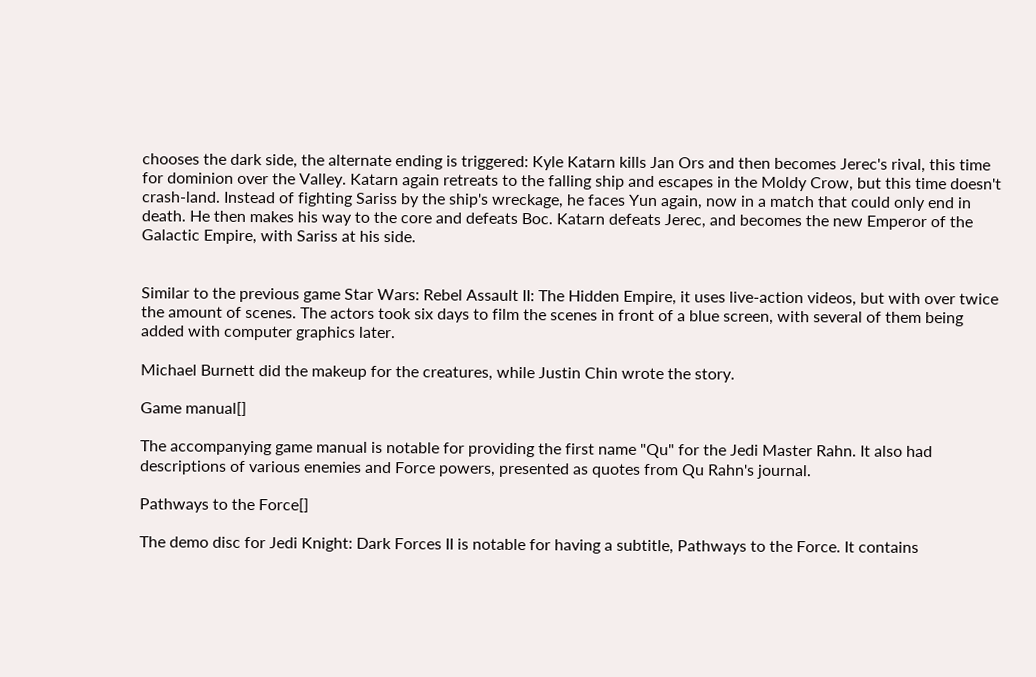chooses the dark side, the alternate ending is triggered: Kyle Katarn kills Jan Ors and then becomes Jerec's rival, this time for dominion over the Valley. Katarn again retreats to the falling ship and escapes in the Moldy Crow, but this time doesn't crash-land. Instead of fighting Sariss by the ship's wreckage, he faces Yun again, now in a match that could only end in death. He then makes his way to the core and defeats Boc. Katarn defeats Jerec, and becomes the new Emperor of the Galactic Empire, with Sariss at his side.


Similar to the previous game Star Wars: Rebel Assault II: The Hidden Empire, it uses live-action videos, but with over twice the amount of scenes. The actors took six days to film the scenes in front of a blue screen, with several of them being added with computer graphics later.

Michael Burnett did the makeup for the creatures, while Justin Chin wrote the story.

Game manual[]

The accompanying game manual is notable for providing the first name "Qu" for the Jedi Master Rahn. It also had descriptions of various enemies and Force powers, presented as quotes from Qu Rahn's journal.

Pathways to the Force[]

The demo disc for Jedi Knight: Dark Forces II is notable for having a subtitle, Pathways to the Force. It contains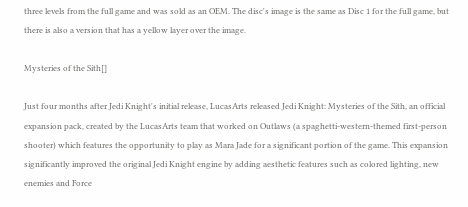three levels from the full game and was sold as an OEM. The disc's image is the same as Disc 1 for the full game, but there is also a version that has a yellow layer over the image.

Mysteries of the Sith[]

Just four months after Jedi Knight's initial release, LucasArts released Jedi Knight: Mysteries of the Sith, an official expansion pack, created by the LucasArts team that worked on Outlaws (a spaghetti-western-themed first-person shooter) which features the opportunity to play as Mara Jade for a significant portion of the game. This expansion significantly improved the original Jedi Knight engine by adding aesthetic features such as colored lighting, new enemies and Force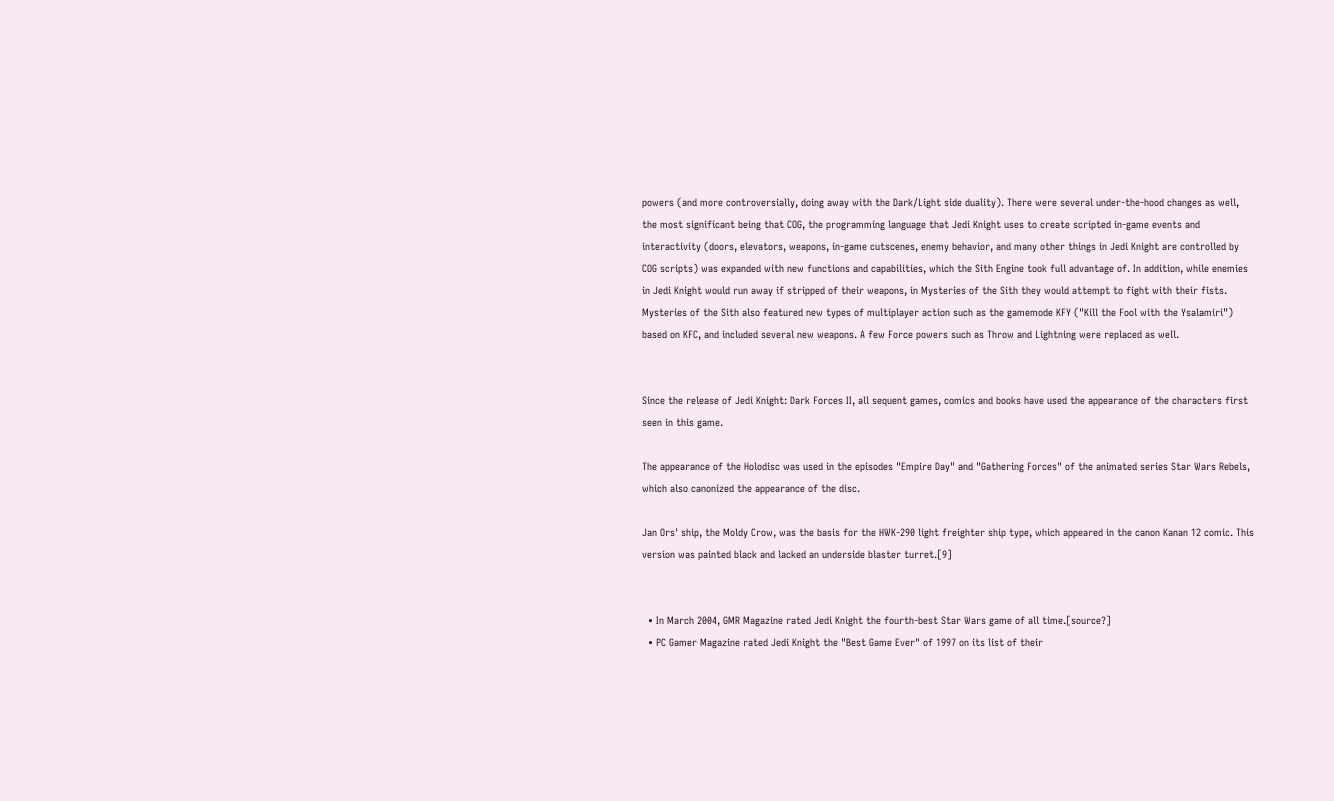powers (and more controversially, doing away with the Dark/Light side duality). There were several under-the-hood changes as well, the most significant being that COG, the programming language that Jedi Knight uses to create scripted in-game events and interactivity (doors, elevators, weapons, in-game cutscenes, enemy behavior, and many other things in Jedi Knight are controlled by COG scripts) was expanded with new functions and capabilities, which the Sith Engine took full advantage of. In addition, while enemies in Jedi Knight would run away if stripped of their weapons, in Mysteries of the Sith they would attempt to fight with their fists. Mysteries of the Sith also featured new types of multiplayer action such as the gamemode KFY ("Kill the Fool with the Ysalamiri") based on KFC, and included several new weapons. A few Force powers such as Throw and Lightning were replaced as well.


Since the release of Jedi Knight: Dark Forces II, all sequent games, comics and books have used the appearance of the characters first seen in this game.

The appearance of the Holodisc was used in the episodes "Empire Day" and "Gathering Forces" of the animated series Star Wars Rebels, which also canonized the appearance of the disc.

Jan Ors' ship, the Moldy Crow, was the basis for the HWK-290 light freighter ship type, which appeared in the canon Kanan 12 comic. This version was painted black and lacked an underside blaster turret.[9]


  • In March 2004, GMR Magazine rated Jedi Knight the fourth-best Star Wars game of all time.[source?]
  • PC Gamer Magazine rated Jedi Knight the "Best Game Ever" of 1997 on its list of their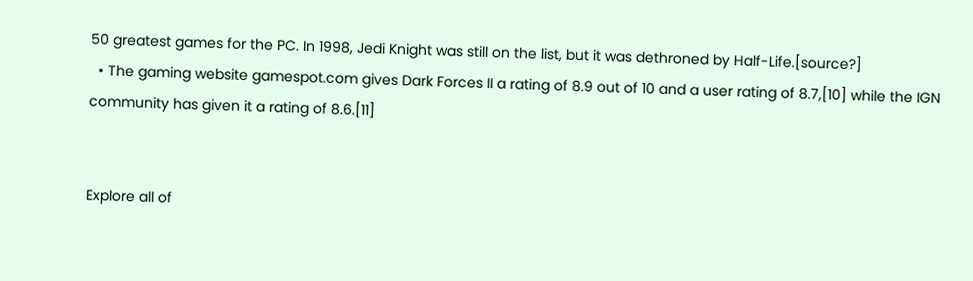50 greatest games for the PC. In 1998, Jedi Knight was still on the list, but it was dethroned by Half-Life.[source?]
  • The gaming website gamespot.com gives Dark Forces II a rating of 8.9 out of 10 and a user rating of 8.7,[10] while the IGN community has given it a rating of 8.6.[11]


Explore all of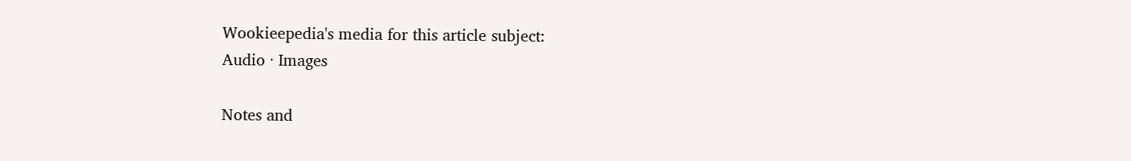Wookieepedia's media for this article subject:
Audio · Images

Notes and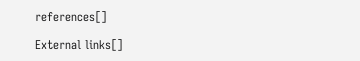references[]

External links[]